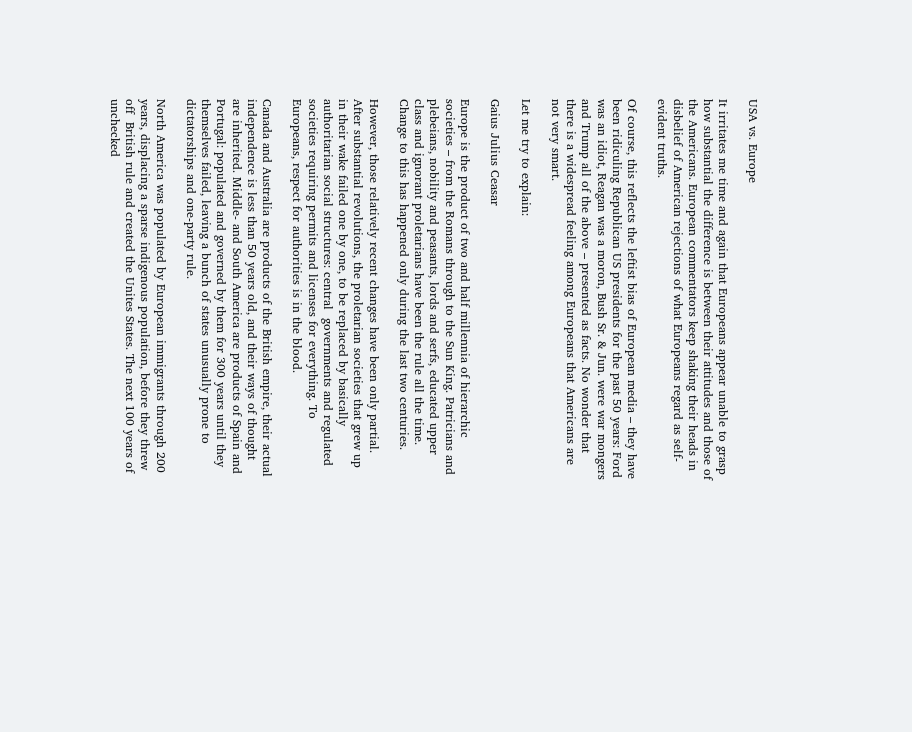USA vs. Europe

It irritates me time and again that Europeans appear unable to grasp how substantial the difference is between their attitudes and those of the Americans. European commentators keep shaking their heads in disbelief of American rejections of what Europeans regard as self-evident truths.

Of course, this reflects the leftist bias of European media – they have been ridiculing Republican US presidents for the past 50 years: Ford was an idiot, Reagan was a moron, Bush Sr. & Jun. were war mongers and Trump all of the above – presented as facts. No wonder that there is a widespread feeling among Europeans that Americans are not very smart.

Let me try to explain:

Gaius Julius Ceasar

Europe is the product of two and half millennia of hierarchic societies – from the Romans through to the Sun King. Patricians and plebeians, nobility and peasants, lords and serfs, educated upper class and ignorant proletarians have been the rule all the time. Change to this has happened only during the last two centuries.

However, those relatively recent changes have been only partial. After substantial revolutions, the proletarian societies that grew up in their wake failed one by one, to be replaced by basically authoritarian social structures: central  governments and regulated societies requiring permits and licenses for everything. To Europeans, respect for authorities is in the blood.

Canada and Australia are products of the British empire, their actual independence is less than 50 years old, and their ways of thought are inherited. Middle- and South America are products of Spain and Portugal: populated and governed by them for 300 years until they themselves failed, leaving a bunch of states unusually prone to dictatorships and one-party rule.

North America was populated by European immigrants through 200 years, displacing a sparse indigenous population, before they threw off  British rule and created the Unites States. The next 100 years of unchecked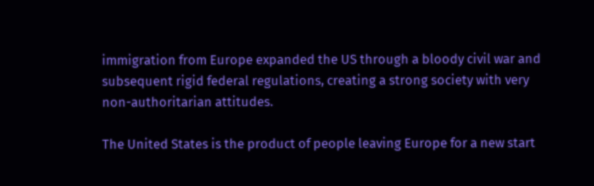immigration from Europe expanded the US through a bloody civil war and subsequent rigid federal regulations, creating a strong society with very non-authoritarian attitudes.

The United States is the product of people leaving Europe for a new start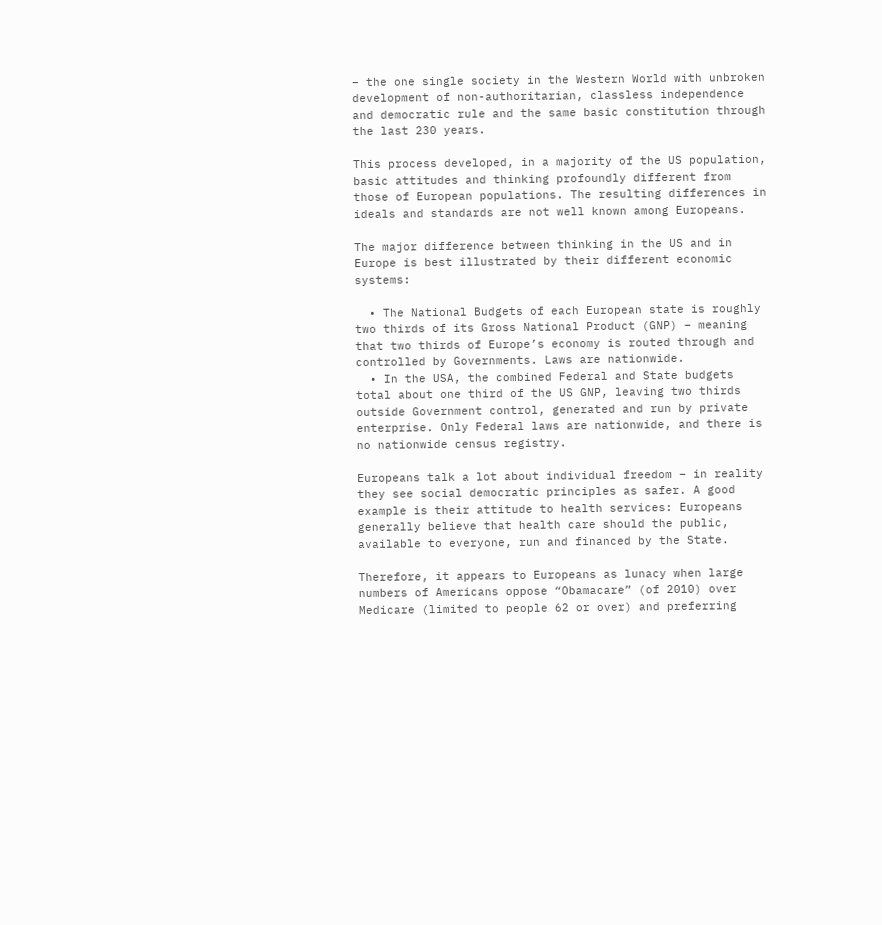– the one single society in the Western World with unbroken development of non-authoritarian, classless independence and democratic rule and the same basic constitution through the last 230 years.

This process developed, in a majority of the US population, basic attitudes and thinking profoundly different from those of European populations. The resulting differences in ideals and standards are not well known among Europeans.

The major difference between thinking in the US and in Europe is best illustrated by their different economic systems:

  • The National Budgets of each European state is roughly two thirds of its Gross National Product (GNP) – meaning that two thirds of Europe’s economy is routed through and controlled by Governments. Laws are nationwide.
  • In the USA, the combined Federal and State budgets total about one third of the US GNP, leaving two thirds outside Government control, generated and run by private enterprise. Only Federal laws are nationwide, and there is no nationwide census registry.

Europeans talk a lot about individual freedom – in reality they see social democratic principles as safer. A good example is their attitude to health services: Europeans generally believe that health care should the public, available to everyone, run and financed by the State.

Therefore, it appears to Europeans as lunacy when large numbers of Americans oppose “Obamacare” (of 2010) over Medicare (limited to people 62 or over) and preferring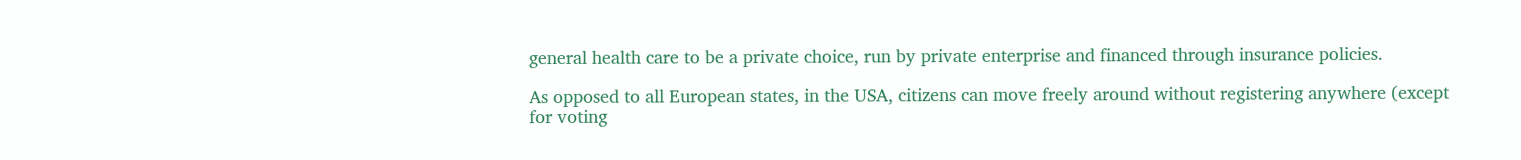general health care to be a private choice, run by private enterprise and financed through insurance policies.

As opposed to all European states, in the USA, citizens can move freely around without registering anywhere (except for voting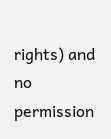rights) and no permission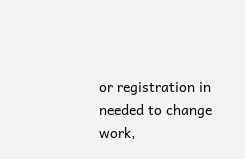or registration in needed to change work,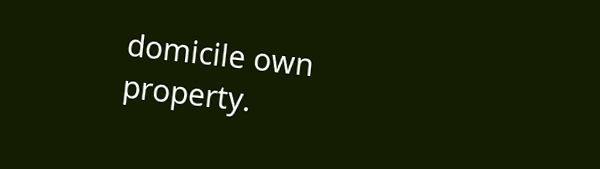domicile own property.